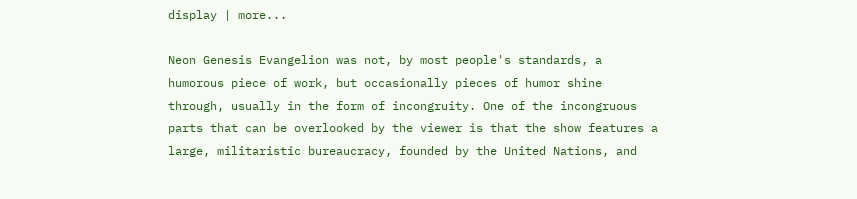display | more...

Neon Genesis Evangelion was not, by most people's standards, a humorous piece of work, but occasionally pieces of humor shine through, usually in the form of incongruity. One of the incongruous parts that can be overlooked by the viewer is that the show features a large, militaristic bureaucracy, founded by the United Nations, and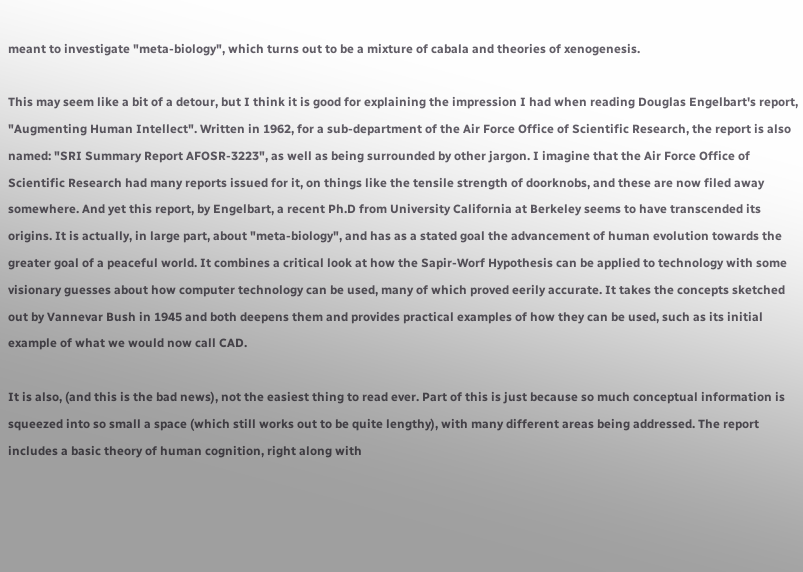meant to investigate "meta-biology", which turns out to be a mixture of cabala and theories of xenogenesis.

This may seem like a bit of a detour, but I think it is good for explaining the impression I had when reading Douglas Engelbart's report, "Augmenting Human Intellect". Written in 1962, for a sub-department of the Air Force Office of Scientific Research, the report is also named: "SRI Summary Report AFOSR-3223", as well as being surrounded by other jargon. I imagine that the Air Force Office of Scientific Research had many reports issued for it, on things like the tensile strength of doorknobs, and these are now filed away somewhere. And yet this report, by Engelbart, a recent Ph.D from University California at Berkeley seems to have transcended its origins. It is actually, in large part, about "meta-biology", and has as a stated goal the advancement of human evolution towards the greater goal of a peaceful world. It combines a critical look at how the Sapir-Worf Hypothesis can be applied to technology with some visionary guesses about how computer technology can be used, many of which proved eerily accurate. It takes the concepts sketched out by Vannevar Bush in 1945 and both deepens them and provides practical examples of how they can be used, such as its initial example of what we would now call CAD.

It is also, (and this is the bad news), not the easiest thing to read ever. Part of this is just because so much conceptual information is squeezed into so small a space (which still works out to be quite lengthy), with many different areas being addressed. The report includes a basic theory of human cognition, right along with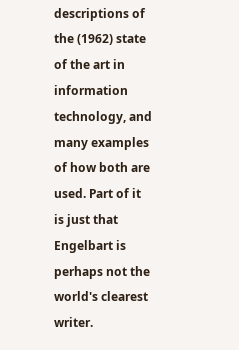descriptions of the (1962) state of the art in information technology, and many examples of how both are used. Part of it is just that Engelbart is perhaps not the world's clearest writer.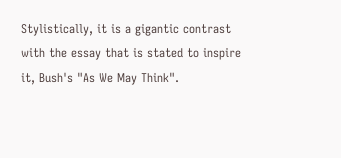Stylistically, it is a gigantic contrast with the essay that is stated to inspire it, Bush's "As We May Think".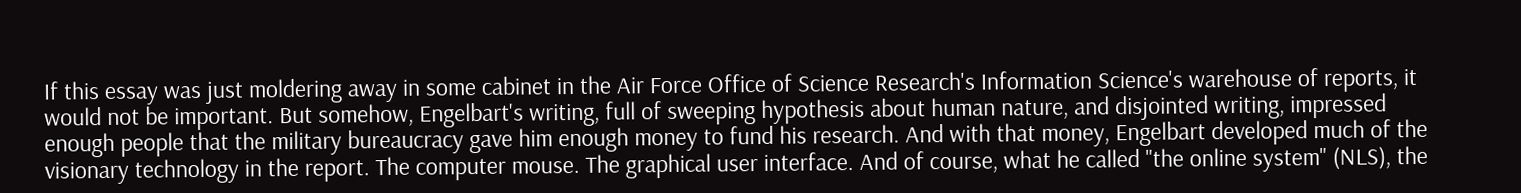If this essay was just moldering away in some cabinet in the Air Force Office of Science Research's Information Science's warehouse of reports, it would not be important. But somehow, Engelbart's writing, full of sweeping hypothesis about human nature, and disjointed writing, impressed enough people that the military bureaucracy gave him enough money to fund his research. And with that money, Engelbart developed much of the visionary technology in the report. The computer mouse. The graphical user interface. And of course, what he called "the online system" (NLS), the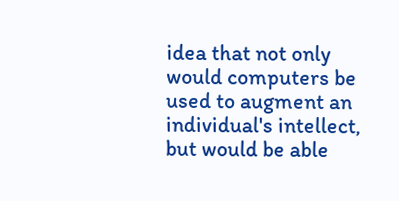idea that not only would computers be used to augment an individual's intellect, but would be able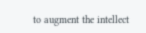to augment the intellect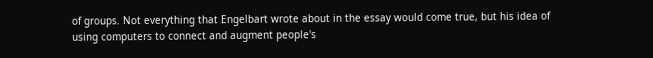of groups. Not everything that Engelbart wrote about in the essay would come true, but his idea of using computers to connect and augment people's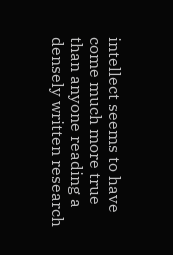intellect seems to have come much more true than anyone reading a densely written research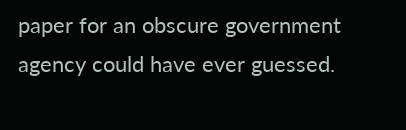paper for an obscure government agency could have ever guessed.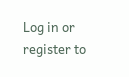Log in or register to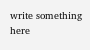write something here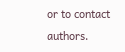or to contact authors.